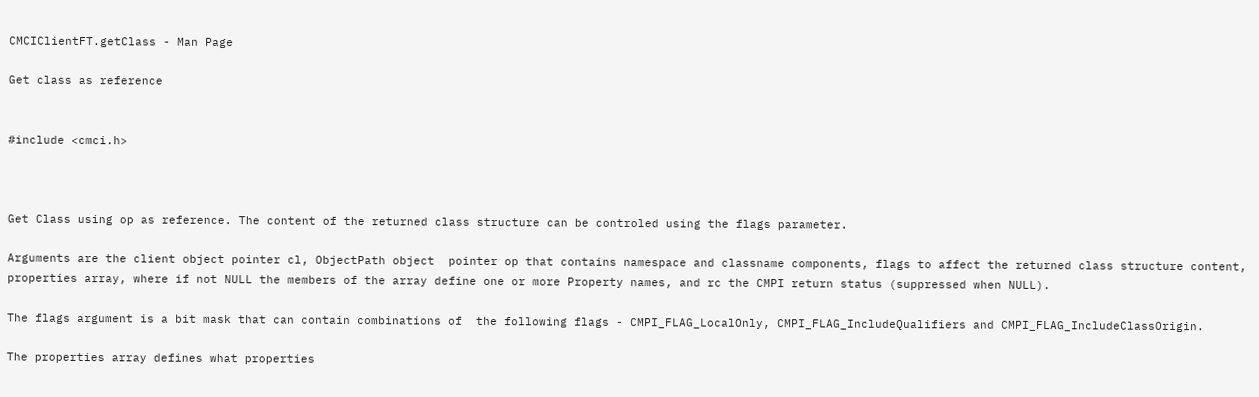CMCIClientFT.getClass - Man Page

Get class as reference


#include <cmci.h>



Get Class using op as reference. The content of the returned class structure can be controled using the flags parameter.

Arguments are the client object pointer cl, ObjectPath object  pointer op that contains namespace and classname components, flags to affect the returned class structure content, properties array, where if not NULL the members of the array define one or more Property names, and rc the CMPI return status (suppressed when NULL).

The flags argument is a bit mask that can contain combinations of  the following flags - CMPI_FLAG_LocalOnly, CMPI_FLAG_IncludeQualifiers and CMPI_FLAG_IncludeClassOrigin.

The properties array defines what properties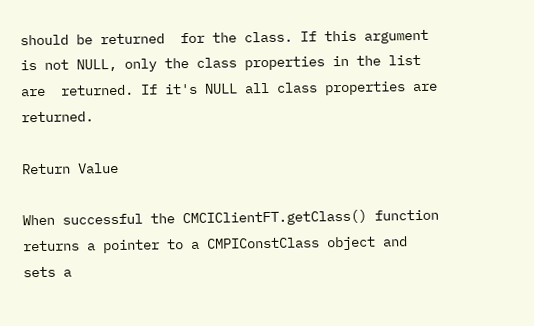should be returned  for the class. If this argument is not NULL, only the class properties in the list are  returned. If it's NULL all class properties are returned.

Return Value

When successful the CMCIClientFT.getClass() function returns a pointer to a CMPIConstClass object and sets a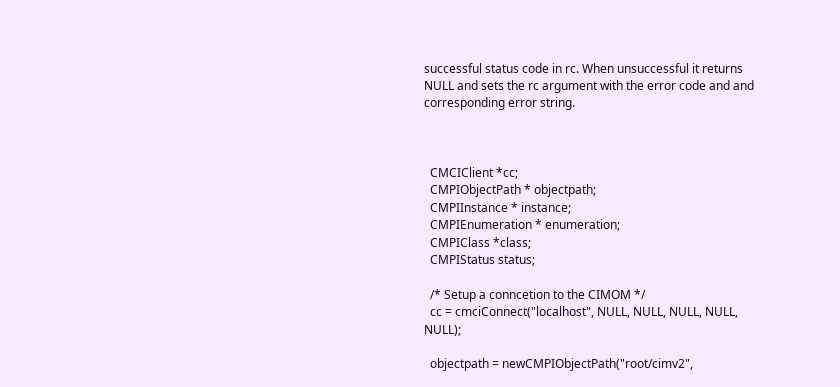successful status code in rc. When unsuccessful it returns NULL and sets the rc argument with the error code and and corresponding error string.



  CMCIClient *cc;
  CMPIObjectPath * objectpath;
  CMPIInstance * instance;
  CMPIEnumeration * enumeration;
  CMPIClass *class;
  CMPIStatus status;

  /* Setup a conncetion to the CIMOM */
  cc = cmciConnect("localhost", NULL, NULL, NULL, NULL, NULL);

  objectpath = newCMPIObjectPath("root/cimv2",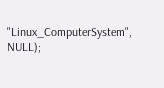"Linux_ComputerSystem", NULL);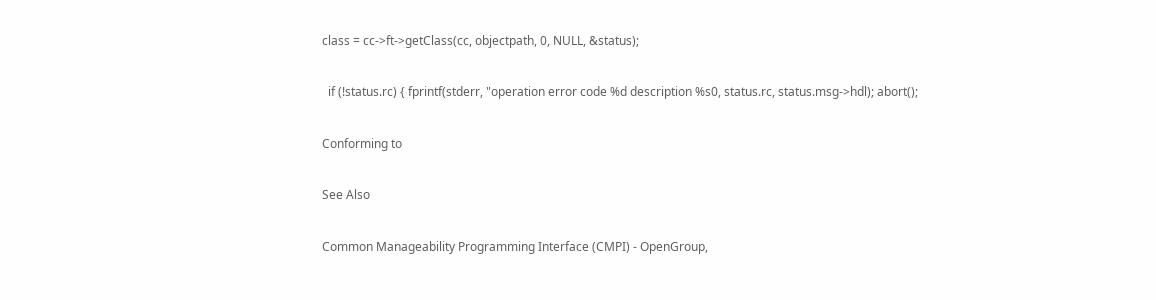class = cc->ft->getClass(cc, objectpath, 0, NULL, &status);

  if (!status.rc) { fprintf(stderr, "operation error code %d description %s0, status.rc, status.msg->hdl); abort();

Conforming to

See Also

Common Manageability Programming Interface (CMPI) - OpenGroup,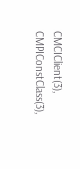CMCIClient(3), CMPIConstClass(3),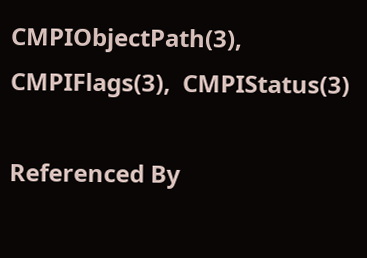CMPIObjectPath(3), CMPIFlags(3),  CMPIStatus(3)

Referenced By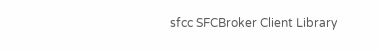sfcc SFCBroker Client Library